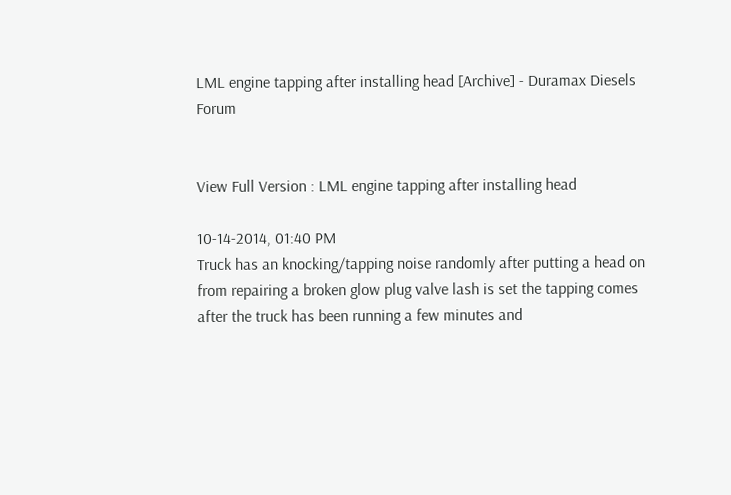LML engine tapping after installing head [Archive] - Duramax Diesels Forum


View Full Version : LML engine tapping after installing head

10-14-2014, 01:40 PM
Truck has an knocking/tapping noise randomly after putting a head on from repairing a broken glow plug valve lash is set the tapping comes after the truck has been running a few minutes and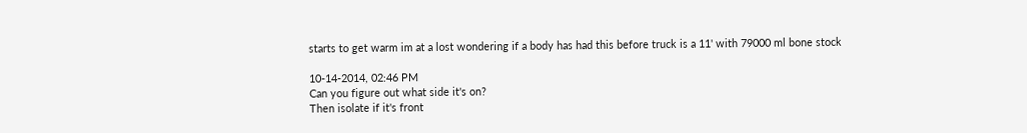starts to get warm im at a lost wondering if a body has had this before truck is a 11' with 79000 ml bone stock

10-14-2014, 02:46 PM
Can you figure out what side it's on?
Then isolate if it's front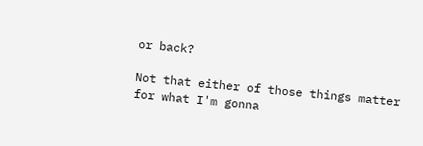or back?

Not that either of those things matter for what I'm gonna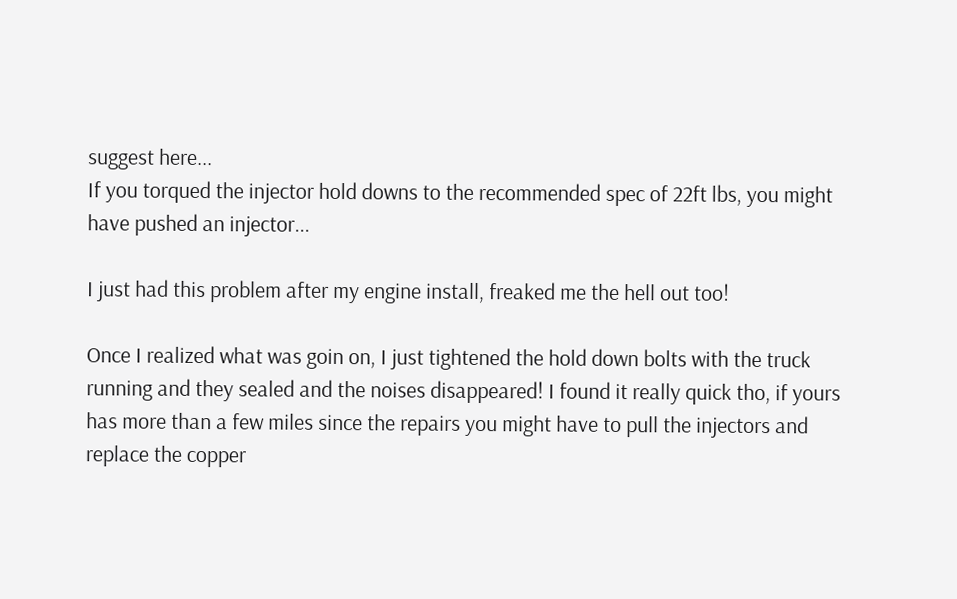suggest here...
If you torqued the injector hold downs to the recommended spec of 22ft lbs, you might have pushed an injector...

I just had this problem after my engine install, freaked me the hell out too!

Once I realized what was goin on, I just tightened the hold down bolts with the truck running and they sealed and the noises disappeared! I found it really quick tho, if yours has more than a few miles since the repairs you might have to pull the injectors and replace the copper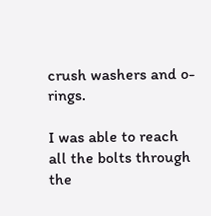crush washers and o-rings.

I was able to reach all the bolts through the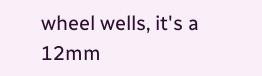wheel wells, it's a 12mm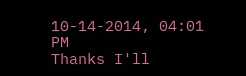10-14-2014, 04:01 PM
Thanks I'll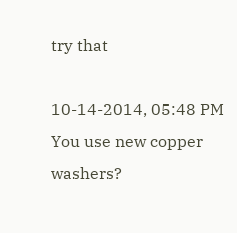try that

10-14-2014, 05:48 PM
You use new copper washers?